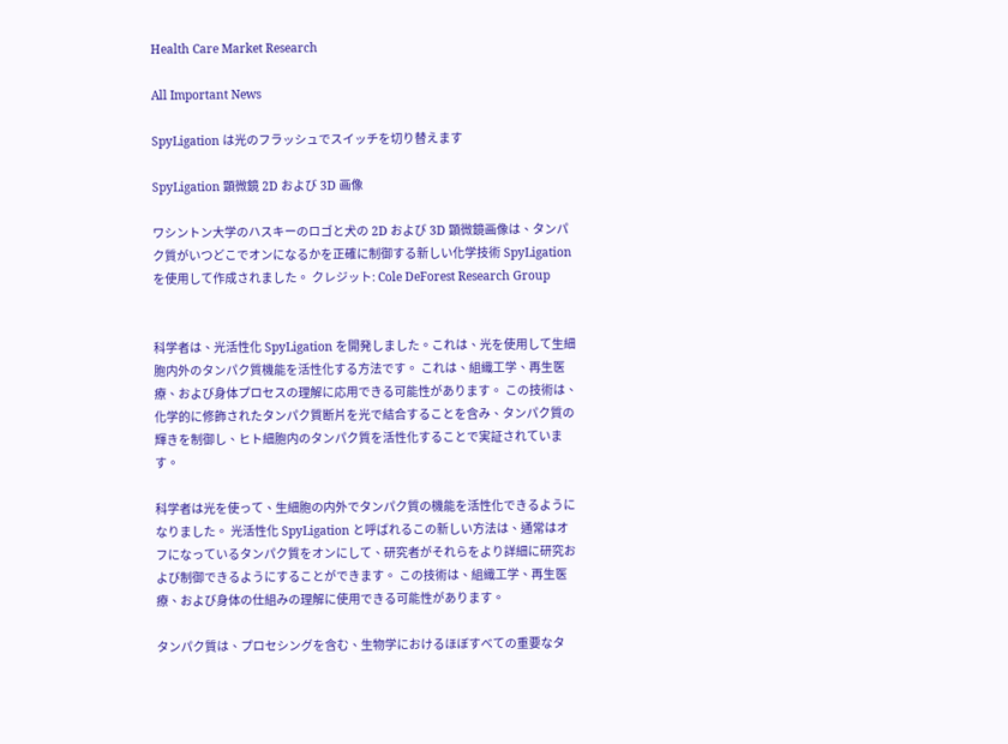Health Care Market Research

All Important News

SpyLigation は光のフラッシュでスイッチを切り替えます

SpyLigation 顕微鏡 2D および 3D 画像

ワシントン大学のハスキーのロゴと犬の 2D および 3D 顕微鏡画像は、タンパク質がいつどこでオンになるかを正確に制御する新しい化学技術 SpyLigation を使用して作成されました。 クレジット: Cole DeForest Research Group


科学者は、光活性化 SpyLigation を開発しました。これは、光を使用して生細胞内外のタンパク質機能を活性化する方法です。 これは、組織工学、再生医療、および身体プロセスの理解に応用できる可能性があります。 この技術は、化学的に修飾されたタンパク質断片を光で結合することを含み、タンパク質の輝きを制御し、ヒト細胞内のタンパク質を活性化することで実証されています。

科学者は光を使って、生細胞の内外でタンパク質の機能を活性化できるようになりました。 光活性化 SpyLigation と呼ばれるこの新しい方法は、通常はオフになっているタンパク質をオンにして、研究者がそれらをより詳細に研究および制御できるようにすることができます。 この技術は、組織工学、再生医療、および身体の仕組みの理解に使用できる可能性があります。

タンパク質は、プロセシングを含む、生物学におけるほぼすべての重要なタ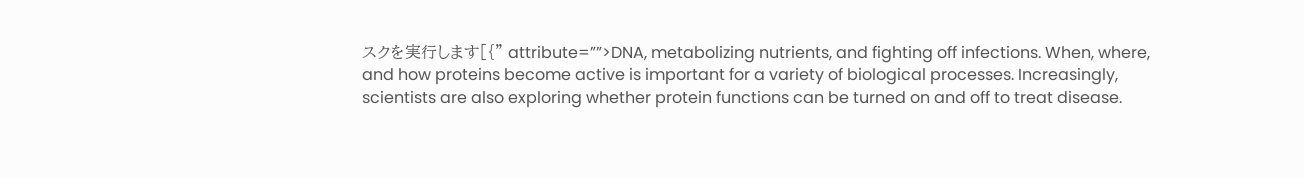スクを実行します[{” attribute=””>DNA, metabolizing nutrients, and fighting off infections. When, where, and how proteins become active is important for a variety of biological processes. Increasingly, scientists are also exploring whether protein functions can be turned on and off to treat disease.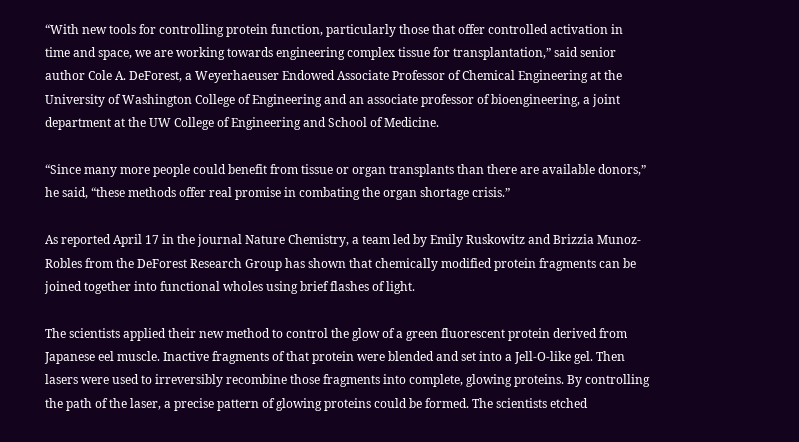“With new tools for controlling protein function, particularly those that offer controlled activation in time and space, we are working towards engineering complex tissue for transplantation,” said senior author Cole A. DeForest, a Weyerhaeuser Endowed Associate Professor of Chemical Engineering at the University of Washington College of Engineering and an associate professor of bioengineering, a joint department at the UW College of Engineering and School of Medicine.

“Since many more people could benefit from tissue or organ transplants than there are available donors,” he said, “these methods offer real promise in combating the organ shortage crisis.”

As reported April 17 in the journal Nature Chemistry, a team led by Emily Ruskowitz and Brizzia Munoz-Robles from the DeForest Research Group has shown that chemically modified protein fragments can be joined together into functional wholes using brief flashes of light.

The scientists applied their new method to control the glow of a green fluorescent protein derived from Japanese eel muscle. Inactive fragments of that protein were blended and set into a Jell-O-like gel. Then lasers were used to irreversibly recombine those fragments into complete, glowing proteins. By controlling the path of the laser, a precise pattern of glowing proteins could be formed. The scientists etched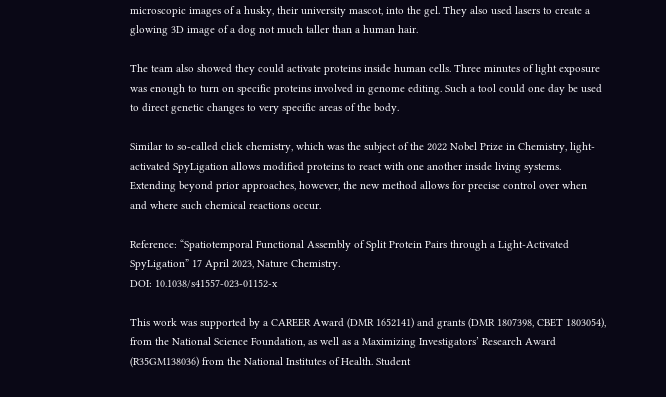microscopic images of a husky, their university mascot, into the gel. They also used lasers to create a glowing 3D image of a dog not much taller than a human hair.

The team also showed they could activate proteins inside human cells. Three minutes of light exposure was enough to turn on specific proteins involved in genome editing. Such a tool could one day be used to direct genetic changes to very specific areas of the body.

Similar to so-called click chemistry, which was the subject of the 2022 Nobel Prize in Chemistry, light-activated SpyLigation allows modified proteins to react with one another inside living systems. Extending beyond prior approaches, however, the new method allows for precise control over when and where such chemical reactions occur.

Reference: “Spatiotemporal Functional Assembly of Split Protein Pairs through a Light-Activated SpyLigation” 17 April 2023, Nature Chemistry.
DOI: 10.1038/s41557-023-01152-x

This work was supported by a CAREER Award (DMR 1652141) and grants (DMR 1807398, CBET 1803054), from the National Science Foundation, as well as a Maximizing Investigators’ Research Award (R35GM138036) from the National Institutes of Health. Student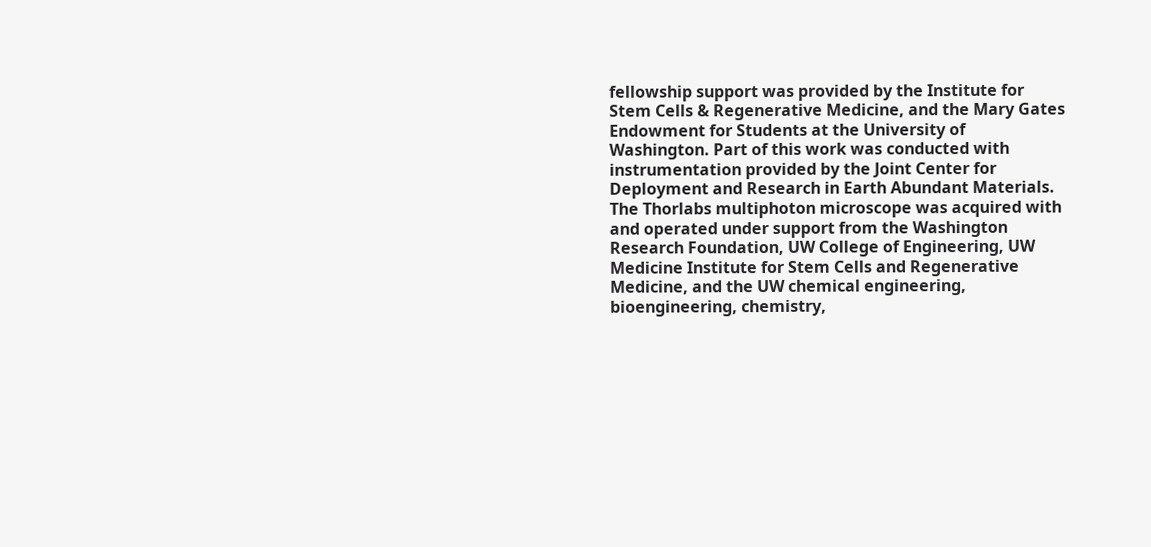fellowship support was provided by the Institute for Stem Cells & Regenerative Medicine, and the Mary Gates Endowment for Students at the University of Washington. Part of this work was conducted with instrumentation provided by the Joint Center for Deployment and Research in Earth Abundant Materials. The Thorlabs multiphoton microscope was acquired with and operated under support from the Washington Research Foundation, UW College of Engineering, UW Medicine Institute for Stem Cells and Regenerative Medicine, and the UW chemical engineering, bioengineering, chemistry,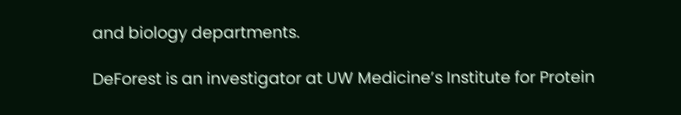and biology departments.

DeForest is an investigator at UW Medicine’s Institute for Protein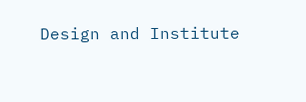Design and Institute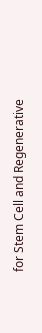for Stem Cell and Regenerative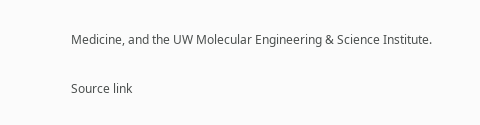Medicine, and the UW Molecular Engineering & Science Institute.

Source link